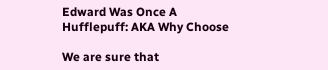Edward Was Once A Hufflepuff: AKA Why Choose

We are sure that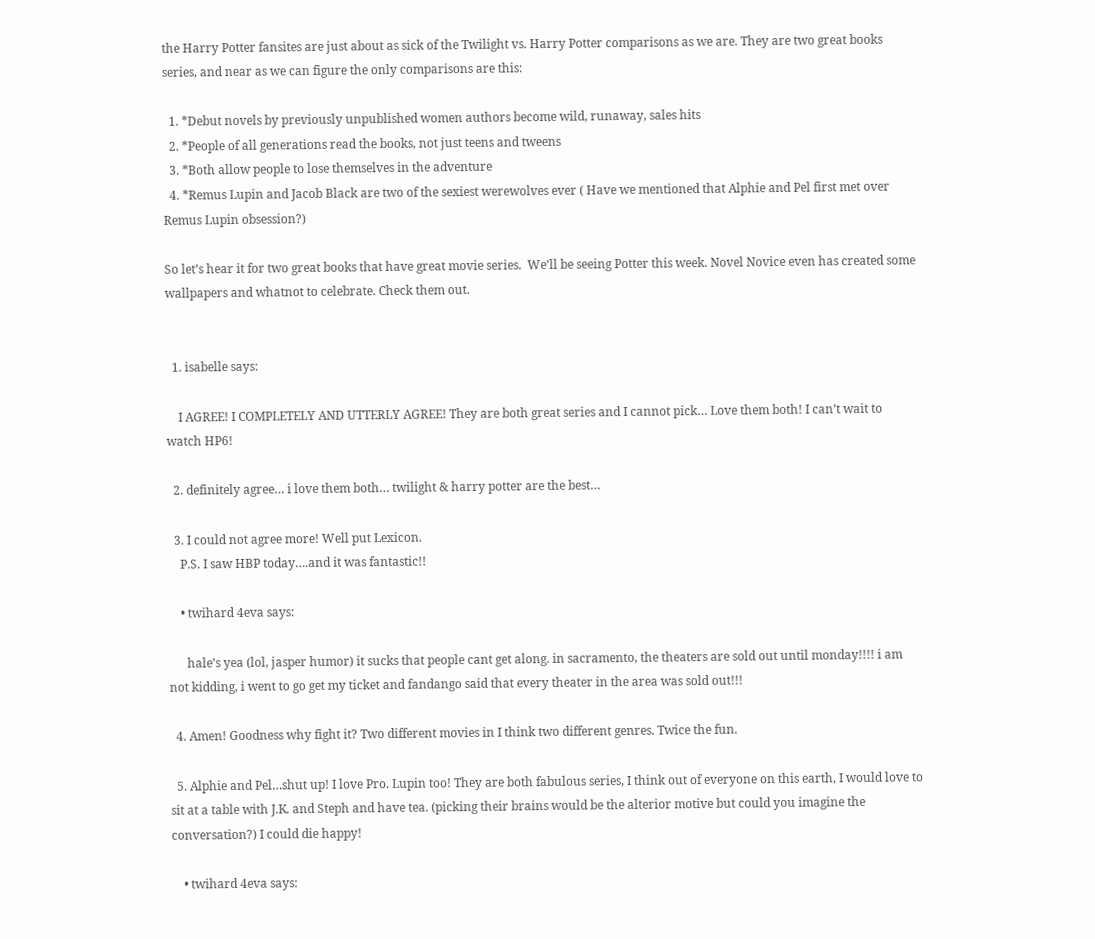the Harry Potter fansites are just about as sick of the Twilight vs. Harry Potter comparisons as we are. They are two great books series, and near as we can figure the only comparisons are this:

  1. *Debut novels by previously unpublished women authors become wild, runaway, sales hits
  2. *People of all generations read the books, not just teens and tweens
  3. *Both allow people to lose themselves in the adventure
  4. *Remus Lupin and Jacob Black are two of the sexiest werewolves ever ( Have we mentioned that Alphie and Pel first met over Remus Lupin obsession?)

So let’s hear it for two great books that have great movie series.  We’ll be seeing Potter this week. Novel Novice even has created some wallpapers and whatnot to celebrate. Check them out.


  1. isabelle says:

    I AGREE! I COMPLETELY AND UTTERLY AGREE! They are both great series and I cannot pick… Love them both! I can’t wait to watch HP6!

  2. definitely agree… i love them both… twilight & harry potter are the best…

  3. I could not agree more! Well put Lexicon.
    P.S. I saw HBP today….and it was fantastic!!

    • twihard 4eva says:

      hale’s yea (lol, jasper humor) it sucks that people cant get along. in sacramento, the theaters are sold out until monday!!!! i am not kidding, i went to go get my ticket and fandango said that every theater in the area was sold out!!!

  4. Amen! Goodness why fight it? Two different movies in I think two different genres. Twice the fun.

  5. Alphie and Pel…shut up! I love Pro. Lupin too! They are both fabulous series, I think out of everyone on this earth, I would love to sit at a table with J.K. and Steph and have tea. (picking their brains would be the alterior motive but could you imagine the conversation?) I could die happy!

    • twihard 4eva says: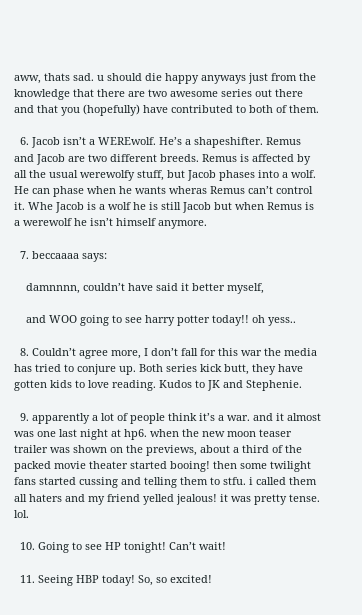aww, thats sad. u should die happy anyways just from the knowledge that there are two awesome series out there and that you (hopefully) have contributed to both of them.

  6. Jacob isn’t a WEREwolf. He’s a shapeshifter. Remus and Jacob are two different breeds. Remus is affected by all the usual werewolfy stuff, but Jacob phases into a wolf. He can phase when he wants wheras Remus can’t control it. Whe Jacob is a wolf he is still Jacob but when Remus is a werewolf he isn’t himself anymore.

  7. beccaaaa says:

    damnnnn, couldn’t have said it better myself,

    and WOO going to see harry potter today!! oh yess..

  8. Couldn’t agree more, I don’t fall for this war the media has tried to conjure up. Both series kick butt, they have gotten kids to love reading. Kudos to JK and Stephenie.

  9. apparently a lot of people think it’s a war. and it almost was one last night at hp6. when the new moon teaser trailer was shown on the previews, about a third of the packed movie theater started booing! then some twilight fans started cussing and telling them to stfu. i called them all haters and my friend yelled jealous! it was pretty tense. lol.

  10. Going to see HP tonight! Can’t wait!

  11. Seeing HBP today! So, so excited!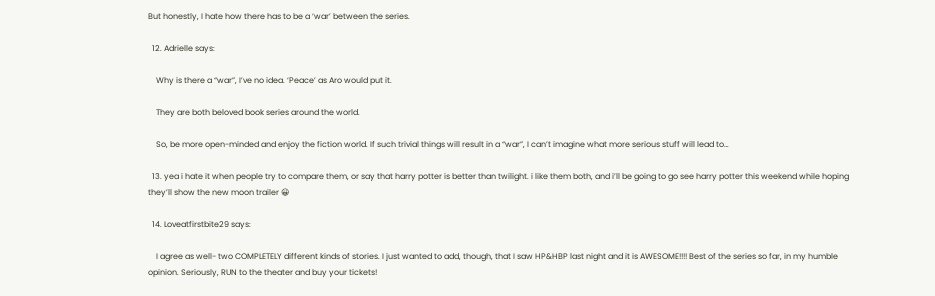But honestly, I hate how there has to be a ‘war’ between the series.

  12. Adrielle says:

    Why is there a “war”, I’ve no idea. ‘Peace’ as Aro would put it.

    They are both beloved book series around the world.

    So, be more open-minded and enjoy the fiction world. If such trivial things will result in a “war”, I can’t imagine what more serious stuff will lead to…

  13. yea i hate it when people try to compare them, or say that harry potter is better than twilight. i like them both, and i’ll be going to go see harry potter this weekend while hoping they’ll show the new moon trailer 😀

  14. Loveatfirstbite29 says:

    I agree as well- two COMPLETELY different kinds of stories. I just wanted to add, though, that I saw HP&HBP last night and it is AWESOME!!!! Best of the series so far, in my humble opinion. Seriously, RUN to the theater and buy your tickets!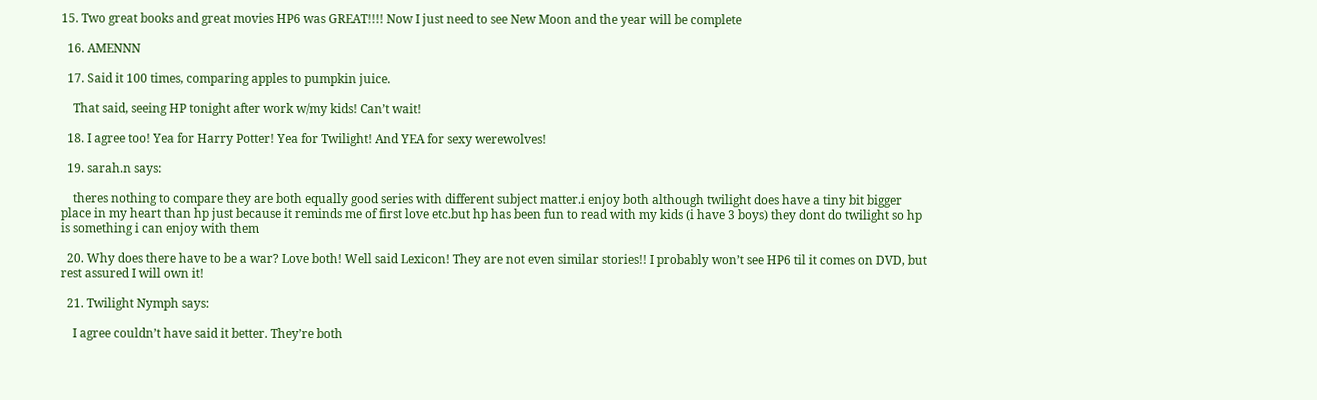15. Two great books and great movies HP6 was GREAT!!!! Now I just need to see New Moon and the year will be complete

  16. AMENNN

  17. Said it 100 times, comparing apples to pumpkin juice.

    That said, seeing HP tonight after work w/my kids! Can’t wait!

  18. I agree too! Yea for Harry Potter! Yea for Twilight! And YEA for sexy werewolves!

  19. sarah.n says:

    theres nothing to compare they are both equally good series with different subject matter.i enjoy both although twilight does have a tiny bit bigger place in my heart than hp just because it reminds me of first love etc.but hp has been fun to read with my kids (i have 3 boys) they dont do twilight so hp is something i can enjoy with them

  20. Why does there have to be a war? Love both! Well said Lexicon! They are not even similar stories!! I probably won’t see HP6 til it comes on DVD, but rest assured I will own it!

  21. Twilight Nymph says:

    I agree couldn’t have said it better. They’re both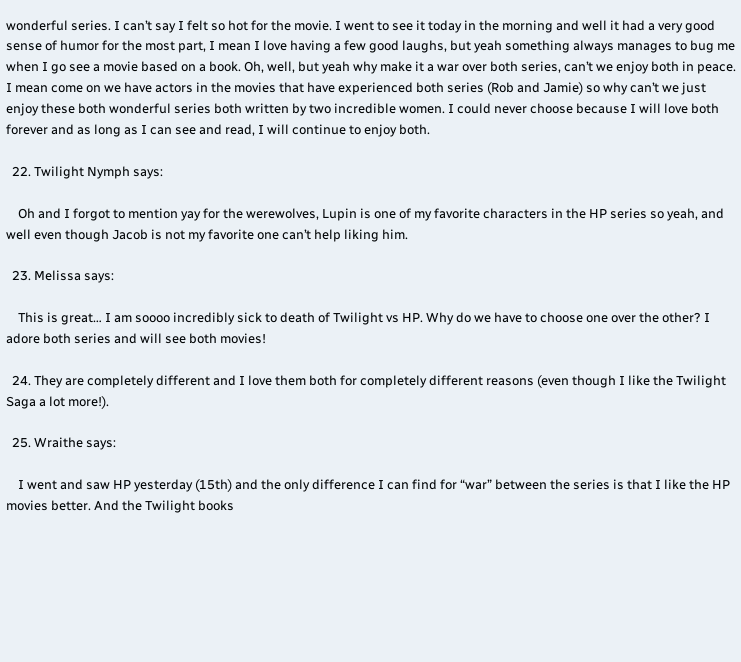wonderful series. I can’t say I felt so hot for the movie. I went to see it today in the morning and well it had a very good sense of humor for the most part, I mean I love having a few good laughs, but yeah something always manages to bug me when I go see a movie based on a book. Oh, well, but yeah why make it a war over both series, can’t we enjoy both in peace. I mean come on we have actors in the movies that have experienced both series (Rob and Jamie) so why can’t we just enjoy these both wonderful series both written by two incredible women. I could never choose because I will love both forever and as long as I can see and read, I will continue to enjoy both.

  22. Twilight Nymph says:

    Oh and I forgot to mention yay for the werewolves, Lupin is one of my favorite characters in the HP series so yeah, and well even though Jacob is not my favorite one can’t help liking him.

  23. Melissa says:

    This is great… I am soooo incredibly sick to death of Twilight vs HP. Why do we have to choose one over the other? I adore both series and will see both movies!

  24. They are completely different and I love them both for completely different reasons (even though I like the Twilight Saga a lot more!).

  25. Wraithe says:

    I went and saw HP yesterday (15th) and the only difference I can find for “war” between the series is that I like the HP movies better. And the Twilight books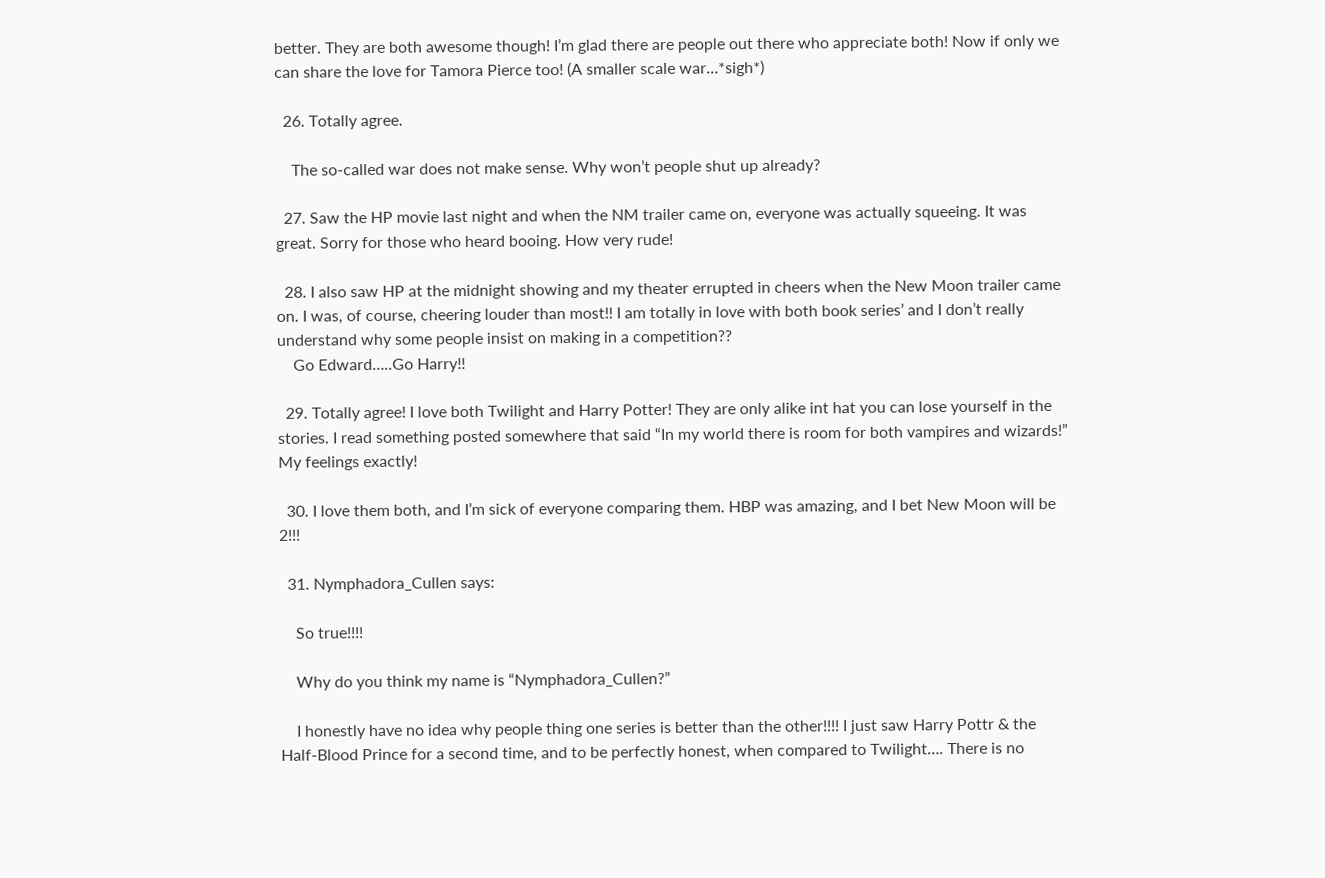better. They are both awesome though! I’m glad there are people out there who appreciate both! Now if only we can share the love for Tamora Pierce too! (A smaller scale war…*sigh*)

  26. Totally agree.

    The so-called war does not make sense. Why won’t people shut up already?

  27. Saw the HP movie last night and when the NM trailer came on, everyone was actually squeeing. It was great. Sorry for those who heard booing. How very rude!

  28. I also saw HP at the midnight showing and my theater errupted in cheers when the New Moon trailer came on. I was, of course, cheering louder than most!! I am totally in love with both book series’ and I don’t really understand why some people insist on making in a competition??
    Go Edward…..Go Harry!!

  29. Totally agree! I love both Twilight and Harry Potter! They are only alike int hat you can lose yourself in the stories. I read something posted somewhere that said “In my world there is room for both vampires and wizards!” My feelings exactly!

  30. I love them both, and I’m sick of everyone comparing them. HBP was amazing, and I bet New Moon will be 2!!!

  31. Nymphadora_Cullen says:

    So true!!!!

    Why do you think my name is “Nymphadora_Cullen?”

    I honestly have no idea why people thing one series is better than the other!!!! I just saw Harry Pottr & the Half-Blood Prince for a second time, and to be perfectly honest, when compared to Twilight…. There is no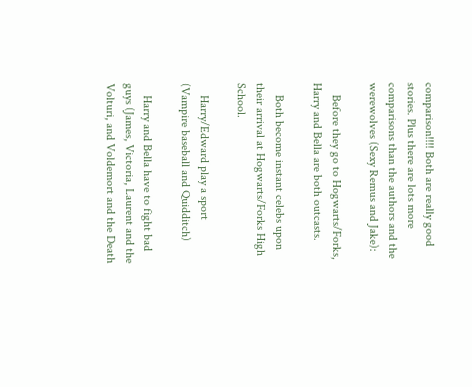comparison!!!! Both are really good stories. Plus there are lots more comparisons than the authors and the werewolves (Sexy Remus and Jake):

    Before they go to Hogwarts/Forks, Harry and Bella are both outcasts.

    Both become instant celebs upon their arrival at Hogwarts/Forks High School.

    Harry/Edward play a sport (Vampire baseball and Quidditch)

    Harry and Bella have to fight bad guys (James, Victoria, Laurent and the Volturi, and Voldemort and the Death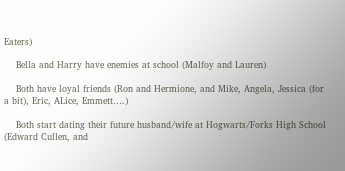Eaters)

    Bella and Harry have enemies at school (Malfoy and Lauren)

    Both have loyal friends (Ron and Hermione, and Mike, Angela, Jessica (for a bit), Eric, ALice, Emmett….)

    Both start dating their future husband/wife at Hogwarts/Forks High School (Edward Cullen, and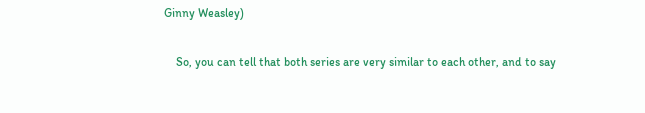Ginny Weasley)

    So, you can tell that both series are very similar to each other, and to say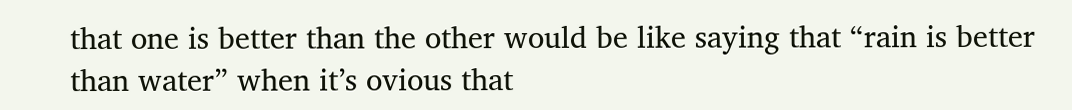that one is better than the other would be like saying that “rain is better than water” when it’s ovious that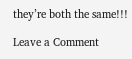they’re both the same!!!

Leave a Comment